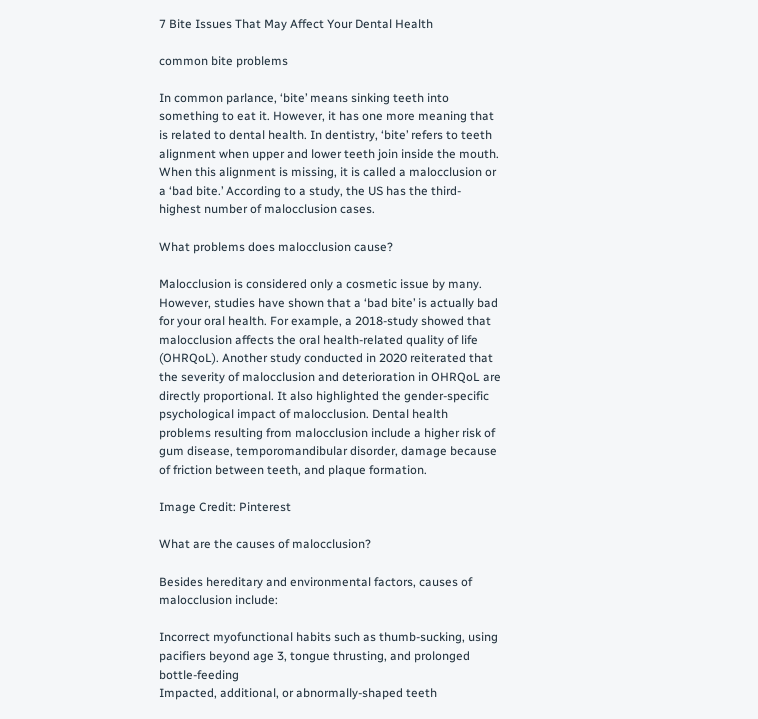7 Bite Issues That May Affect Your Dental Health

common bite problems

In common parlance, ‘bite’ means sinking teeth into something to eat it. However, it has one more meaning that is related to dental health. In dentistry, ‘bite’ refers to teeth alignment when upper and lower teeth join inside the mouth. When this alignment is missing, it is called a malocclusion or a ‘bad bite.’ According to a study, the US has the third-highest number of malocclusion cases.

What problems does malocclusion cause?

Malocclusion is considered only a cosmetic issue by many. However, studies have shown that a ‘bad bite’ is actually bad for your oral health. For example, a 2018-study showed that malocclusion affects the oral health-related quality of life (OHRQoL). Another study conducted in 2020 reiterated that the severity of malocclusion and deterioration in OHRQoL are directly proportional. It also highlighted the gender-specific psychological impact of malocclusion. Dental health problems resulting from malocclusion include a higher risk of gum disease, temporomandibular disorder, damage because of friction between teeth, and plaque formation.

Image Credit: Pinterest

What are the causes of malocclusion?

Besides hereditary and environmental factors, causes of malocclusion include:

Incorrect myofunctional habits such as thumb-sucking, using pacifiers beyond age 3, tongue thrusting, and prolonged bottle-feeding
Impacted, additional, or abnormally-shaped teeth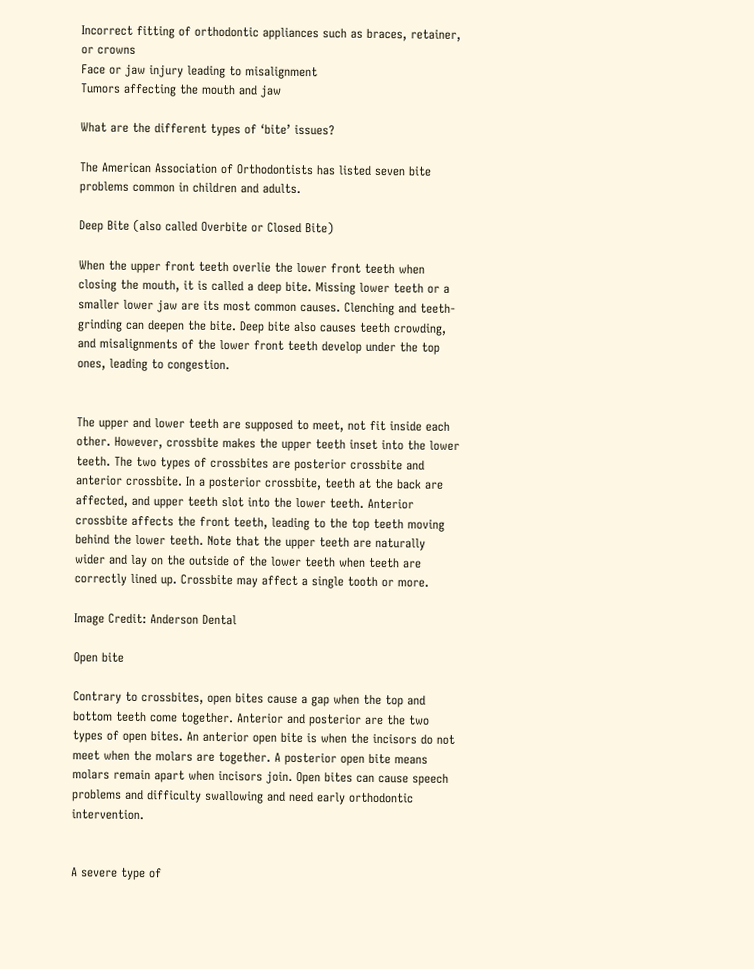Incorrect fitting of orthodontic appliances such as braces, retainer, or crowns
Face or jaw injury leading to misalignment
Tumors affecting the mouth and jaw

What are the different types of ‘bite’ issues?

The American Association of Orthodontists has listed seven bite problems common in children and adults.

Deep Bite (also called Overbite or Closed Bite)

When the upper front teeth overlie the lower front teeth when closing the mouth, it is called a deep bite. Missing lower teeth or a smaller lower jaw are its most common causes. Clenching and teeth-grinding can deepen the bite. Deep bite also causes teeth crowding, and misalignments of the lower front teeth develop under the top ones, leading to congestion.


The upper and lower teeth are supposed to meet, not fit inside each other. However, crossbite makes the upper teeth inset into the lower teeth. The two types of crossbites are posterior crossbite and anterior crossbite. In a posterior crossbite, teeth at the back are affected, and upper teeth slot into the lower teeth. Anterior crossbite affects the front teeth, leading to the top teeth moving behind the lower teeth. Note that the upper teeth are naturally wider and lay on the outside of the lower teeth when teeth are correctly lined up. Crossbite may affect a single tooth or more.

Image Credit: Anderson Dental

Open bite

Contrary to crossbites, open bites cause a gap when the top and bottom teeth come together. Anterior and posterior are the two types of open bites. An anterior open bite is when the incisors do not meet when the molars are together. A posterior open bite means molars remain apart when incisors join. Open bites can cause speech problems and difficulty swallowing and need early orthodontic intervention.


A severe type of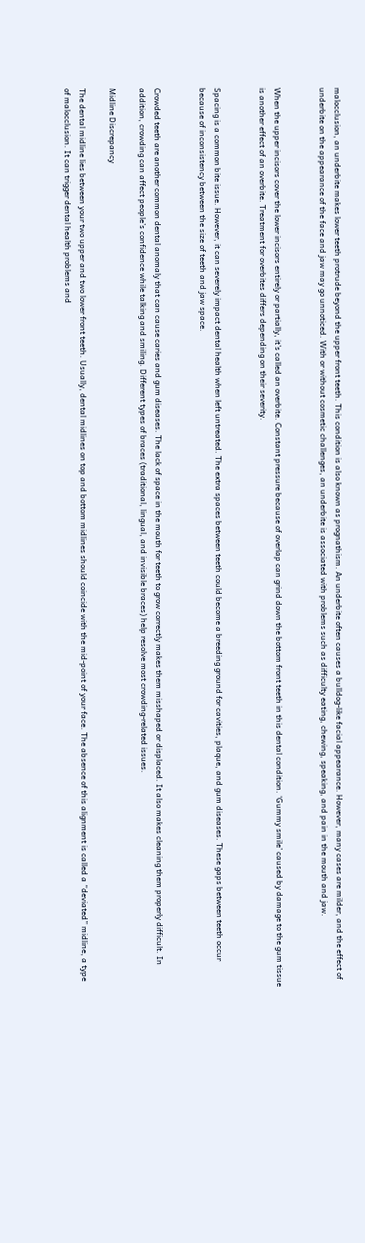malocclusion, an underbite makes lower teeth protrude beyond the upper front teeth. This condition is also known as prognathism. An underbite often causes a bulldog-like facial appearance. However, many cases are milder, and the effect of underbite on the appearance of the face and jaw may go unnoticed. With or without cosmetic challenges, an underbite is associated with problems such as difficulty eating, chewing, speaking, and pain in the mouth and jaw.


When the upper incisors cover the lower incisors entirely or partially, it’s called an overbite. Constant pressure because of overlap can grind down the bottom front teeth in this dental condition. ‘Gummy smile’ caused by damage to the gum tissue is another effect of an overbite. Treatment for overbites differs depending on their severity.


Spacing is a common bite issue. However, it can severely impact dental health when left untreated. The extra spaces between teeth could become a breeding ground for cavities, plaque, and gum diseases. These gaps between teeth occur because of inconsistency between the size of teeth and jaw space.


Crowded teeth are another common dental anomaly that can cause caries and gum diseases. The lack of space in the mouth for teeth to grow correctly makes them misshaped or displaced. It also makes cleaning them properly difficult. In addition, crowding can affect people’s confidence while talking and smiling. Different types of braces (traditional, lingual, and invisible braces) help resolve most crowding-related issues.

Midline Discrepancy

The dental midline lies between your two upper and two lower front teeth. Usually, dental midlines on top and bottom midlines should coincide with the mid-point of your face. The absence of this alignment is called a “deviated” midline, a type of malocclusion. It can trigger dental health problems and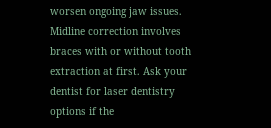worsen ongoing jaw issues.  Midline correction involves braces with or without tooth extraction at first. Ask your dentist for laser dentistry options if the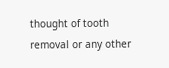thought of tooth removal or any other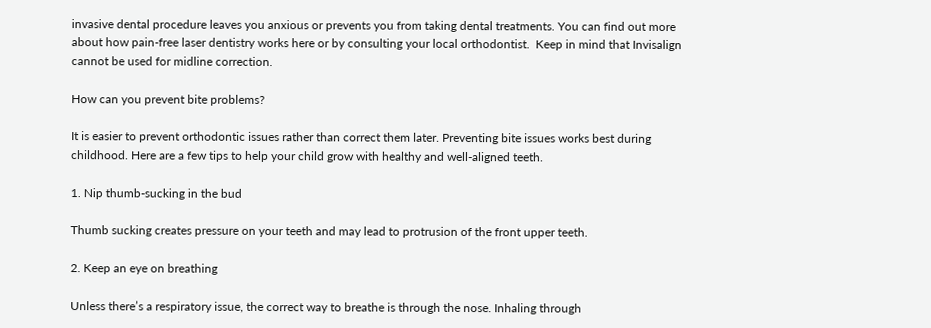invasive dental procedure leaves you anxious or prevents you from taking dental treatments. You can find out more about how pain-free laser dentistry works here or by consulting your local orthodontist.  Keep in mind that Invisalign cannot be used for midline correction.

How can you prevent bite problems?

It is easier to prevent orthodontic issues rather than correct them later. Preventing bite issues works best during childhood. Here are a few tips to help your child grow with healthy and well-aligned teeth.

1. Nip thumb-sucking in the bud

Thumb sucking creates pressure on your teeth and may lead to protrusion of the front upper teeth.

2. Keep an eye on breathing

Unless there’s a respiratory issue, the correct way to breathe is through the nose. Inhaling through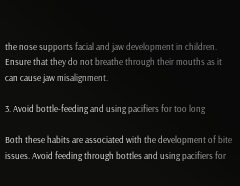the nose supports facial and jaw development in children. Ensure that they do not breathe through their mouths as it can cause jaw misalignment.

3. Avoid bottle-feeding and using pacifiers for too long

Both these habits are associated with the development of bite issues. Avoid feeding through bottles and using pacifiers for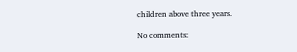children above three years.

No comments: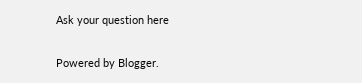Ask your question here

Powered by Blogger.